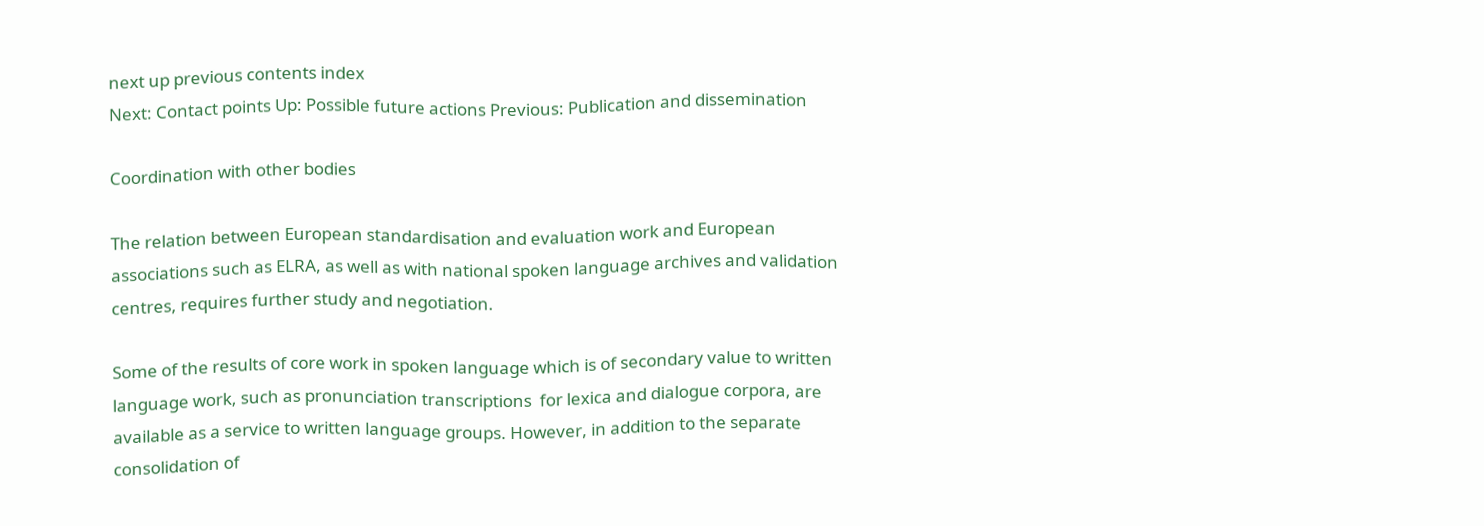next up previous contents index
Next: Contact points Up: Possible future actions Previous: Publication and dissemination

Coordination with other bodies

The relation between European standardisation and evaluation work and European associations such as ELRA, as well as with national spoken language archives and validation centres, requires further study and negotiation.

Some of the results of core work in spoken language which is of secondary value to written language work, such as pronunciation transcriptions  for lexica and dialogue corpora, are available as a service to written language groups. However, in addition to the separate consolidation of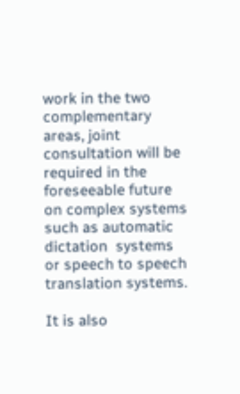work in the two complementary areas, joint consultation will be required in the foreseeable future on complex systems such as automatic dictation  systems or speech to speech translation systems.

It is also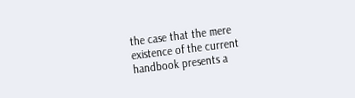the case that the mere existence of the current handbook presents a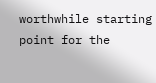worthwhile starting point for the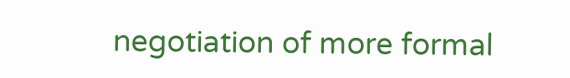negotiation of more formal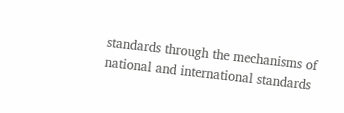standards through the mechanisms of national and international standards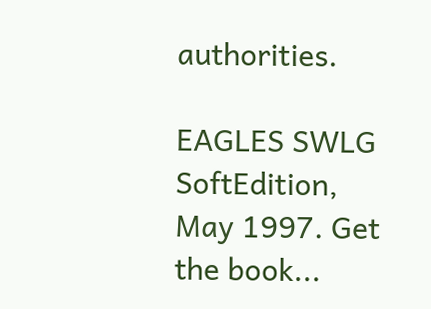authorities.

EAGLES SWLG SoftEdition, May 1997. Get the book...